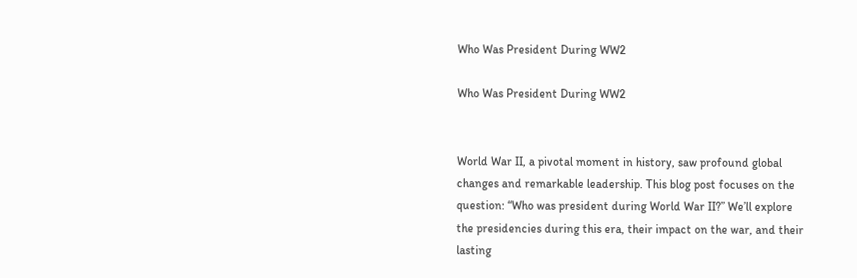Who Was President During WW2

Who Was President During WW2


World War II, a pivotal moment in history, saw profound global changes and remarkable leadership. This blog post focuses on the question: “Who was president during World War II?” We’ll explore the presidencies during this era, their impact on the war, and their lasting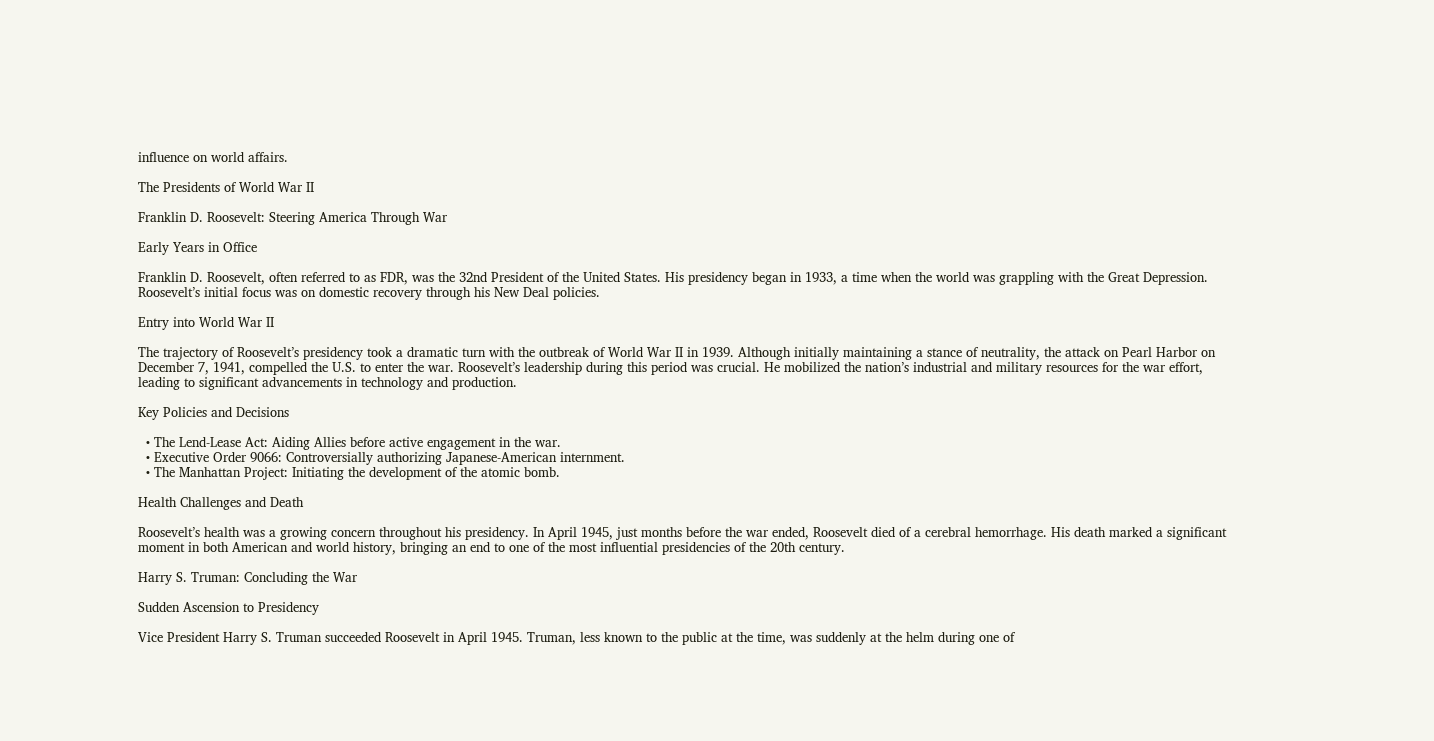influence on world affairs.

The Presidents of World War II

Franklin D. Roosevelt: Steering America Through War

Early Years in Office

Franklin D. Roosevelt, often referred to as FDR, was the 32nd President of the United States. His presidency began in 1933, a time when the world was grappling with the Great Depression. Roosevelt’s initial focus was on domestic recovery through his New Deal policies.

Entry into World War II

The trajectory of Roosevelt’s presidency took a dramatic turn with the outbreak of World War II in 1939. Although initially maintaining a stance of neutrality, the attack on Pearl Harbor on December 7, 1941, compelled the U.S. to enter the war. Roosevelt’s leadership during this period was crucial. He mobilized the nation’s industrial and military resources for the war effort, leading to significant advancements in technology and production.

Key Policies and Decisions

  • The Lend-Lease Act: Aiding Allies before active engagement in the war.
  • Executive Order 9066: Controversially authorizing Japanese-American internment.
  • The Manhattan Project: Initiating the development of the atomic bomb.

Health Challenges and Death

Roosevelt’s health was a growing concern throughout his presidency. In April 1945, just months before the war ended, Roosevelt died of a cerebral hemorrhage. His death marked a significant moment in both American and world history, bringing an end to one of the most influential presidencies of the 20th century.

Harry S. Truman: Concluding the War

Sudden Ascension to Presidency

Vice President Harry S. Truman succeeded Roosevelt in April 1945. Truman, less known to the public at the time, was suddenly at the helm during one of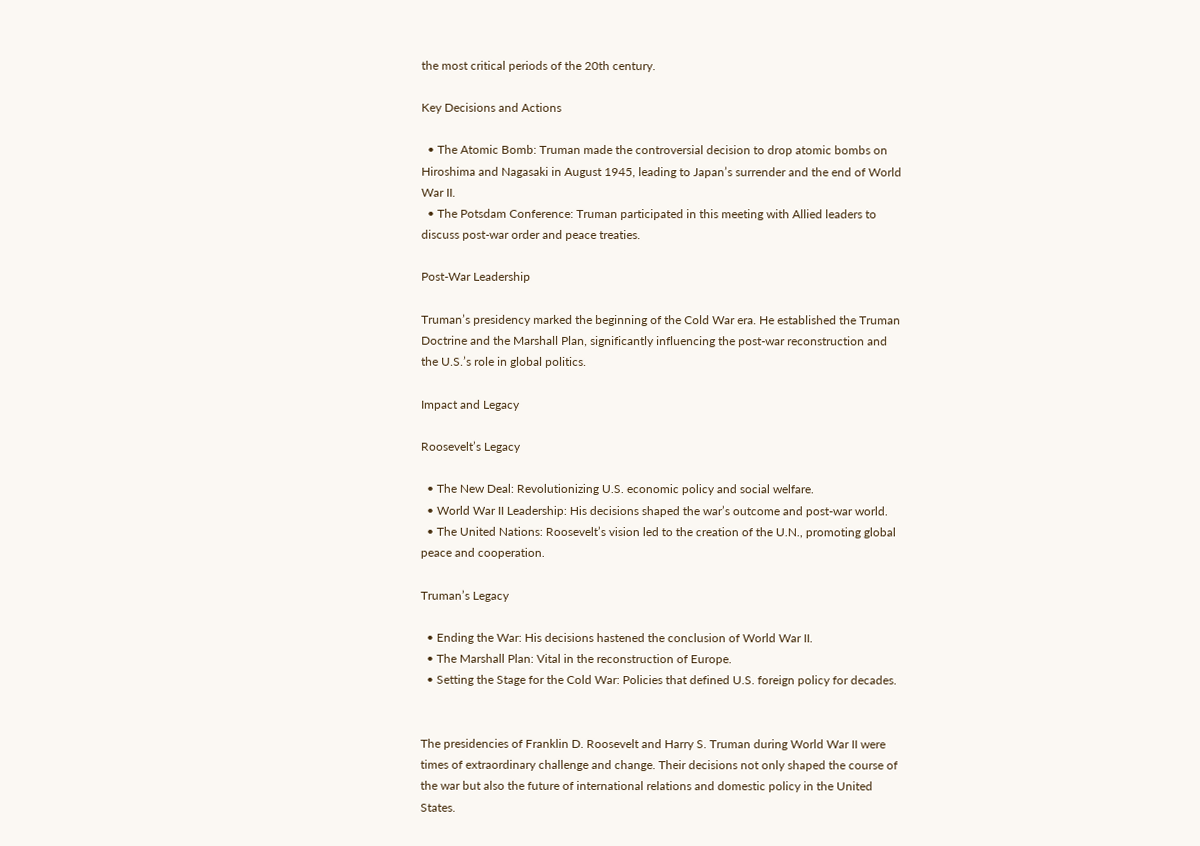the most critical periods of the 20th century.

Key Decisions and Actions

  • The Atomic Bomb: Truman made the controversial decision to drop atomic bombs on Hiroshima and Nagasaki in August 1945, leading to Japan’s surrender and the end of World War II.
  • The Potsdam Conference: Truman participated in this meeting with Allied leaders to discuss post-war order and peace treaties.

Post-War Leadership

Truman’s presidency marked the beginning of the Cold War era. He established the Truman Doctrine and the Marshall Plan, significantly influencing the post-war reconstruction and the U.S.’s role in global politics.

Impact and Legacy

Roosevelt’s Legacy

  • The New Deal: Revolutionizing U.S. economic policy and social welfare.
  • World War II Leadership: His decisions shaped the war’s outcome and post-war world.
  • The United Nations: Roosevelt’s vision led to the creation of the U.N., promoting global peace and cooperation.

Truman’s Legacy

  • Ending the War: His decisions hastened the conclusion of World War II.
  • The Marshall Plan: Vital in the reconstruction of Europe.
  • Setting the Stage for the Cold War: Policies that defined U.S. foreign policy for decades.


The presidencies of Franklin D. Roosevelt and Harry S. Truman during World War II were times of extraordinary challenge and change. Their decisions not only shaped the course of the war but also the future of international relations and domestic policy in the United States.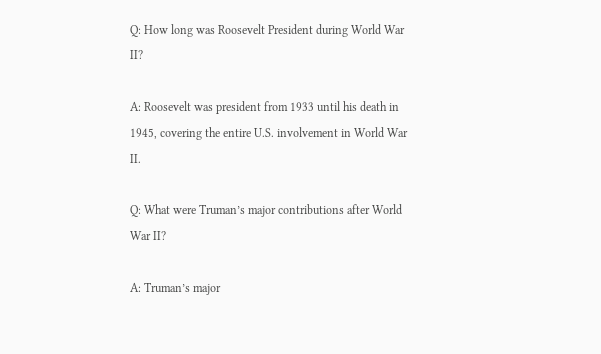Q: How long was Roosevelt President during World War II?

A: Roosevelt was president from 1933 until his death in 1945, covering the entire U.S. involvement in World War II.

Q: What were Truman’s major contributions after World War II?

A: Truman’s major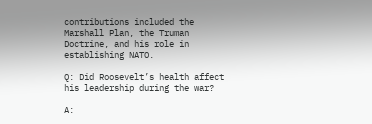contributions included the Marshall Plan, the Truman Doctrine, and his role in establishing NATO.

Q: Did Roosevelt’s health affect his leadership during the war?

A: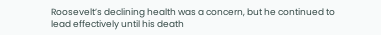Roosevelt’s declining health was a concern, but he continued to lead effectively until his death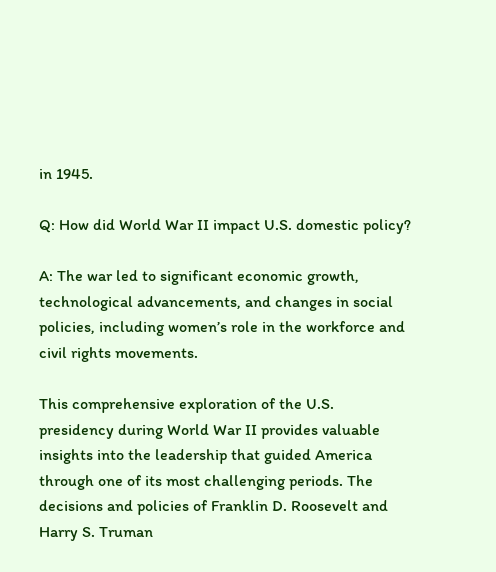in 1945.

Q: How did World War II impact U.S. domestic policy?

A: The war led to significant economic growth, technological advancements, and changes in social policies, including women’s role in the workforce and civil rights movements.

This comprehensive exploration of the U.S. presidency during World War II provides valuable insights into the leadership that guided America through one of its most challenging periods. The decisions and policies of Franklin D. Roosevelt and Harry S. Truman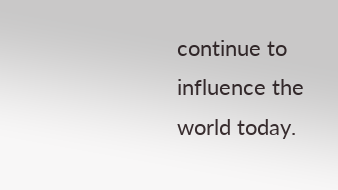continue to influence the world today.